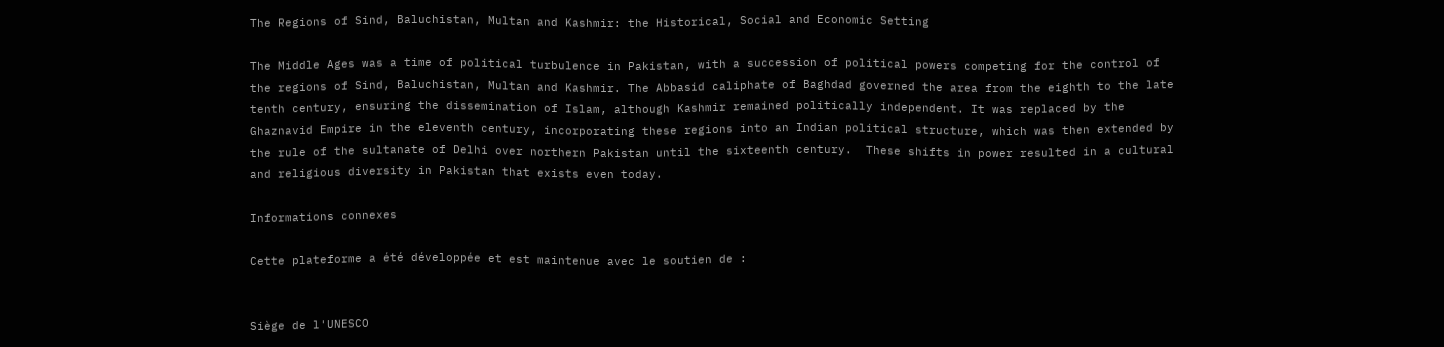The Regions of Sind, Baluchistan, Multan and Kashmir: the Historical, Social and Economic Setting

The Middle Ages was a time of political turbulence in Pakistan, with a succession of political powers competing for the control of the regions of Sind, Baluchistan, Multan and Kashmir. The Abbasid caliphate of Baghdad governed the area from the eighth to the late tenth century, ensuring the dissemination of Islam, although Kashmir remained politically independent. It was replaced by the Ghaznavid Empire in the eleventh century, incorporating these regions into an Indian political structure, which was then extended by the rule of the sultanate of Delhi over northern Pakistan until the sixteenth century.  These shifts in power resulted in a cultural and religious diversity in Pakistan that exists even today.

Informations connexes

Cette plateforme a été développée et est maintenue avec le soutien de :


Siège de l'UNESCO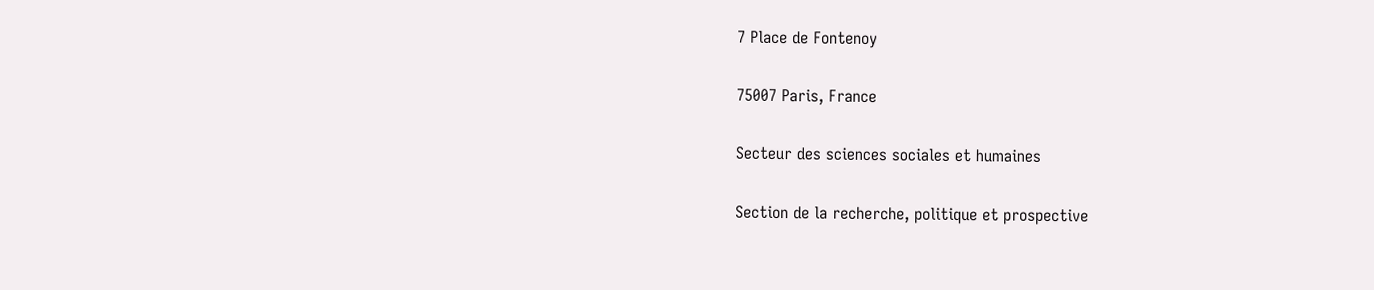7 Place de Fontenoy

75007 Paris, France

Secteur des sciences sociales et humaines

Section de la recherche, politique et prospective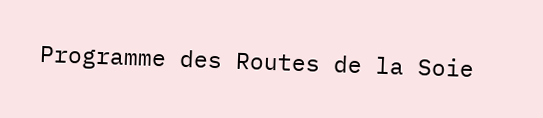Programme des Routes de la Soie